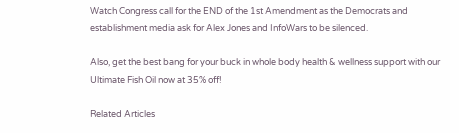Watch Congress call for the END of the 1st Amendment as the Democrats and establishment media ask for Alex Jones and InfoWars to be silenced.

Also, get the best bang for your buck in whole body health & wellness support with our Ultimate Fish Oil now at 35% off!

Related Articles